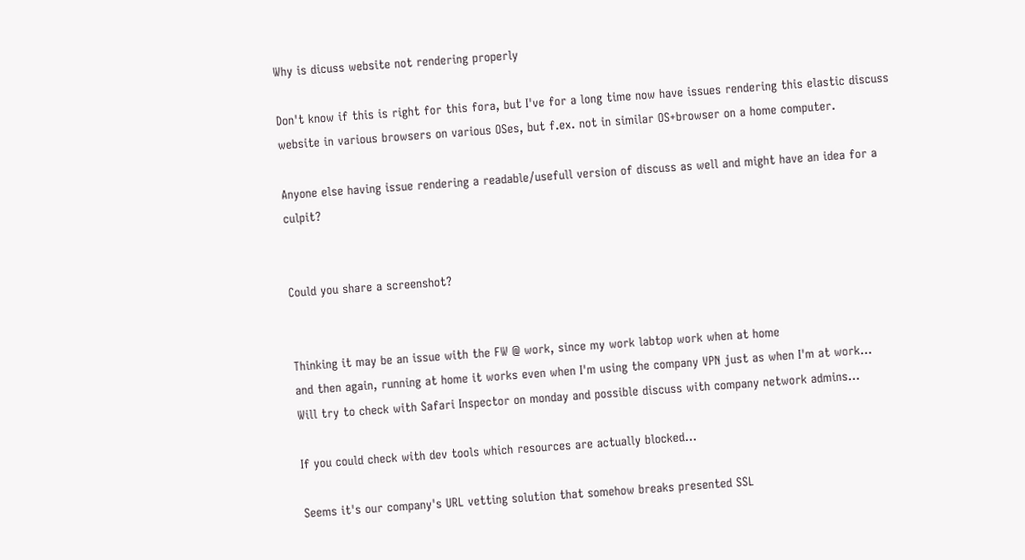Why is dicuss website not rendering properly

Don't know if this is right for this fora, but I've for a long time now have issues rendering this elastic discuss website in various browsers on various OSes, but f.ex. not in similar OS+browser on a home computer.

Anyone else having issue rendering a readable/usefull version of discuss as well and might have an idea for a culpit?


Could you share a screenshot?


Thinking it may be an issue with the FW @ work, since my work labtop work when at home
and then again, running at home it works even when I'm using the company VPN just as when I'm at work...
Will try to check with Safari Inspector on monday and possible discuss with company network admins...

If you could check with dev tools which resources are actually blocked...

Seems it's our company's URL vetting solution that somehow breaks presented SSL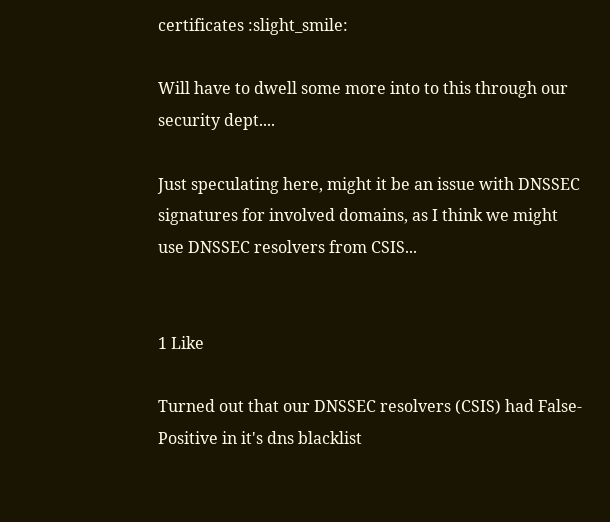certificates :slight_smile:

Will have to dwell some more into to this through our security dept....

Just speculating here, might it be an issue with DNSSEC signatures for involved domains, as I think we might use DNSSEC resolvers from CSIS...


1 Like

Turned out that our DNSSEC resolvers (CSIS) had False-Positive in it's dns blacklist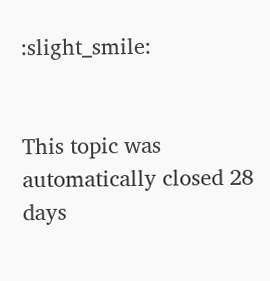:slight_smile:


This topic was automatically closed 28 days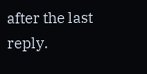after the last reply.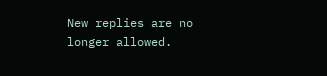New replies are no longer allowed.